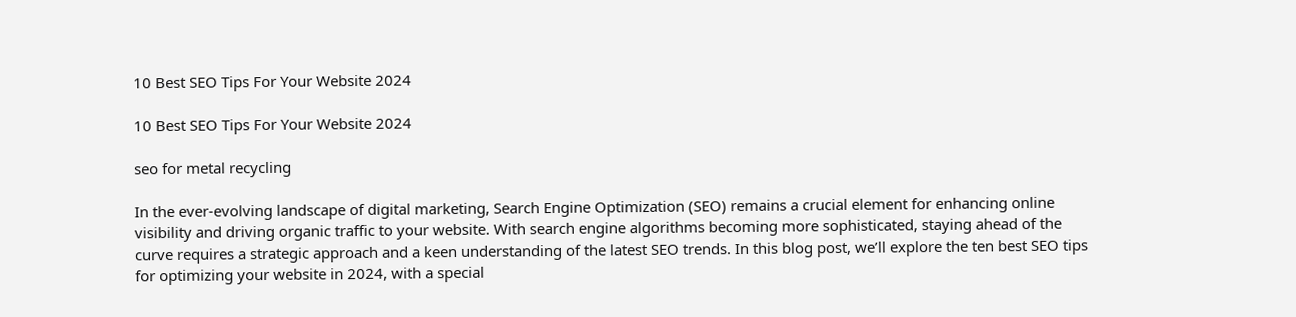10 Best SEO Tips For Your Website 2024

10 Best SEO Tips For Your Website 2024

seo for metal recycling

In the ever-evolving landscape of digital marketing, Search Engine Optimization (SEO) remains a crucial element for enhancing online visibility and driving organic traffic to your website. With search engine algorithms becoming more sophisticated, staying ahead of the curve requires a strategic approach and a keen understanding of the latest SEO trends. In this blog post, we’ll explore the ten best SEO tips for optimizing your website in 2024, with a special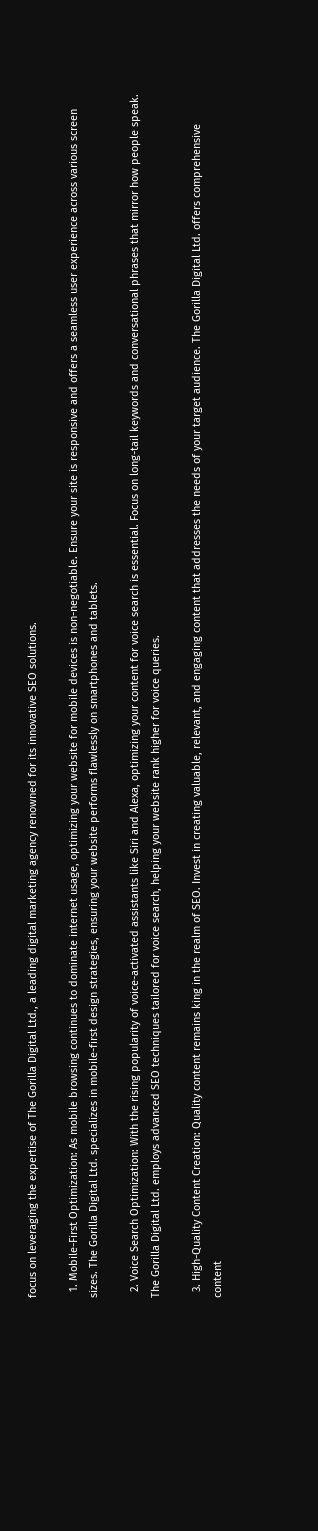focus on leveraging the expertise of The Gorilla Digital Ltd., a leading digital marketing agency renowned for its innovative SEO solutions.

  1. Mobile-First Optimization: As mobile browsing continues to dominate internet usage, optimizing your website for mobile devices is non-negotiable. Ensure your site is responsive and offers a seamless user experience across various screen sizes. The Gorilla Digital Ltd. specializes in mobile-first design strategies, ensuring your website performs flawlessly on smartphones and tablets.

  2. Voice Search Optimization: With the rising popularity of voice-activated assistants like Siri and Alexa, optimizing your content for voice search is essential. Focus on long-tail keywords and conversational phrases that mirror how people speak. The Gorilla Digital Ltd. employs advanced SEO techniques tailored for voice search, helping your website rank higher for voice queries.

  3. High-Quality Content Creation: Quality content remains king in the realm of SEO. Invest in creating valuable, relevant, and engaging content that addresses the needs of your target audience. The Gorilla Digital Ltd. offers comprehensive content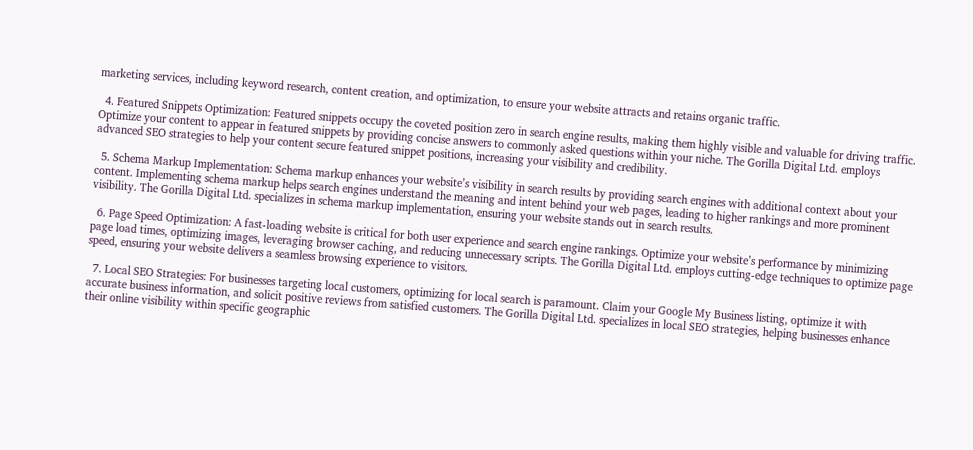marketing services, including keyword research, content creation, and optimization, to ensure your website attracts and retains organic traffic.

  4. Featured Snippets Optimization: Featured snippets occupy the coveted position zero in search engine results, making them highly visible and valuable for driving traffic. Optimize your content to appear in featured snippets by providing concise answers to commonly asked questions within your niche. The Gorilla Digital Ltd. employs advanced SEO strategies to help your content secure featured snippet positions, increasing your visibility and credibility.

  5. Schema Markup Implementation: Schema markup enhances your website’s visibility in search results by providing search engines with additional context about your content. Implementing schema markup helps search engines understand the meaning and intent behind your web pages, leading to higher rankings and more prominent visibility. The Gorilla Digital Ltd. specializes in schema markup implementation, ensuring your website stands out in search results.

  6. Page Speed Optimization: A fast-loading website is critical for both user experience and search engine rankings. Optimize your website’s performance by minimizing page load times, optimizing images, leveraging browser caching, and reducing unnecessary scripts. The Gorilla Digital Ltd. employs cutting-edge techniques to optimize page speed, ensuring your website delivers a seamless browsing experience to visitors.

  7. Local SEO Strategies: For businesses targeting local customers, optimizing for local search is paramount. Claim your Google My Business listing, optimize it with accurate business information, and solicit positive reviews from satisfied customers. The Gorilla Digital Ltd. specializes in local SEO strategies, helping businesses enhance their online visibility within specific geographic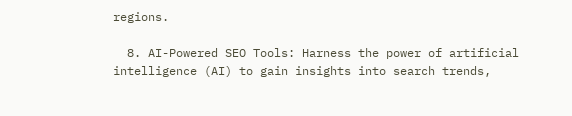regions.

  8. AI-Powered SEO Tools: Harness the power of artificial intelligence (AI) to gain insights into search trends,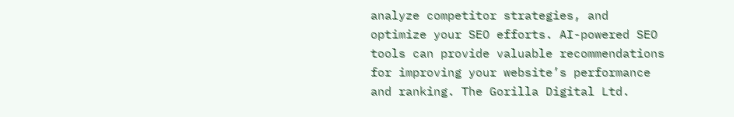analyze competitor strategies, and optimize your SEO efforts. AI-powered SEO tools can provide valuable recommendations for improving your website’s performance and ranking. The Gorilla Digital Ltd.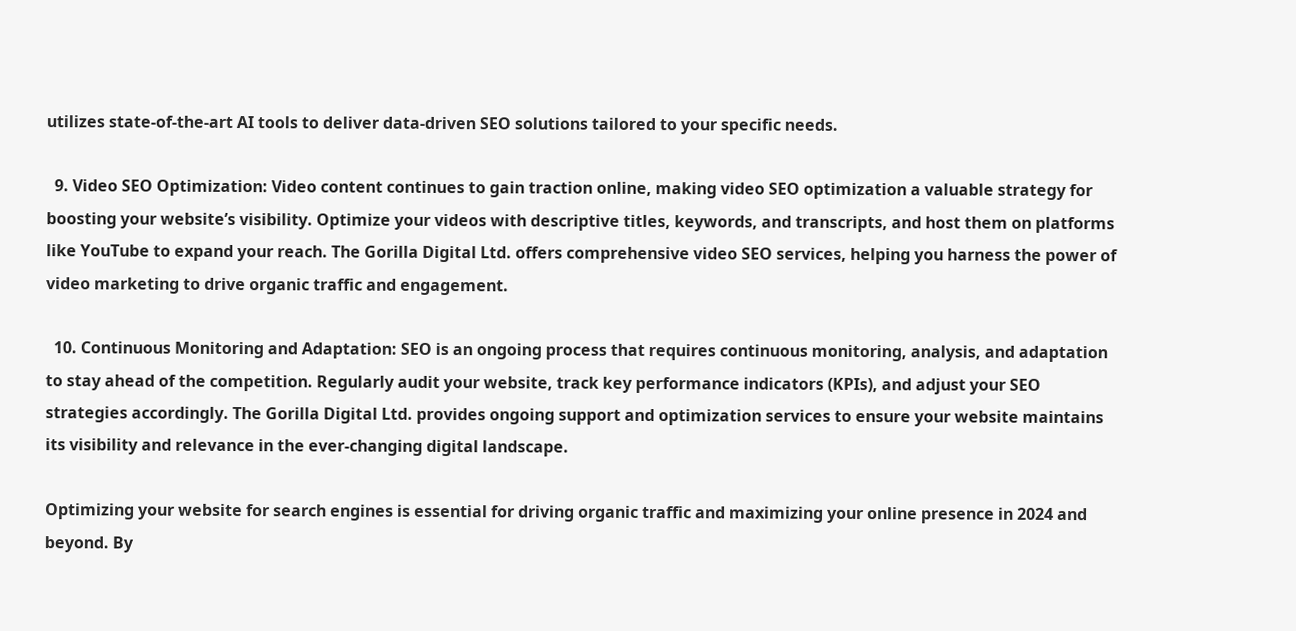utilizes state-of-the-art AI tools to deliver data-driven SEO solutions tailored to your specific needs.

  9. Video SEO Optimization: Video content continues to gain traction online, making video SEO optimization a valuable strategy for boosting your website’s visibility. Optimize your videos with descriptive titles, keywords, and transcripts, and host them on platforms like YouTube to expand your reach. The Gorilla Digital Ltd. offers comprehensive video SEO services, helping you harness the power of video marketing to drive organic traffic and engagement.

  10. Continuous Monitoring and Adaptation: SEO is an ongoing process that requires continuous monitoring, analysis, and adaptation to stay ahead of the competition. Regularly audit your website, track key performance indicators (KPIs), and adjust your SEO strategies accordingly. The Gorilla Digital Ltd. provides ongoing support and optimization services to ensure your website maintains its visibility and relevance in the ever-changing digital landscape.

Optimizing your website for search engines is essential for driving organic traffic and maximizing your online presence in 2024 and beyond. By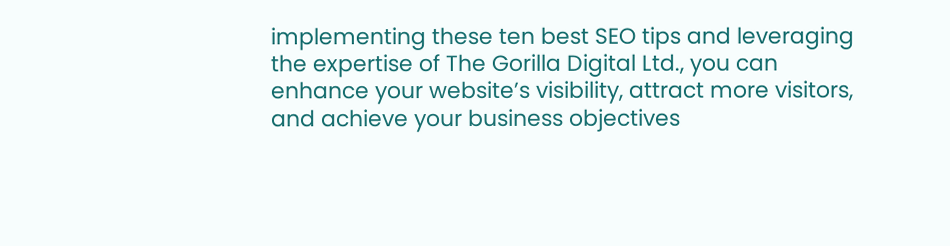implementing these ten best SEO tips and leveraging the expertise of The Gorilla Digital Ltd., you can enhance your website’s visibility, attract more visitors, and achieve your business objectives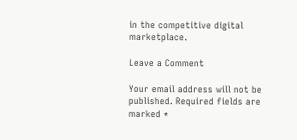in the competitive digital marketplace.

Leave a Comment

Your email address will not be published. Required fields are marked *